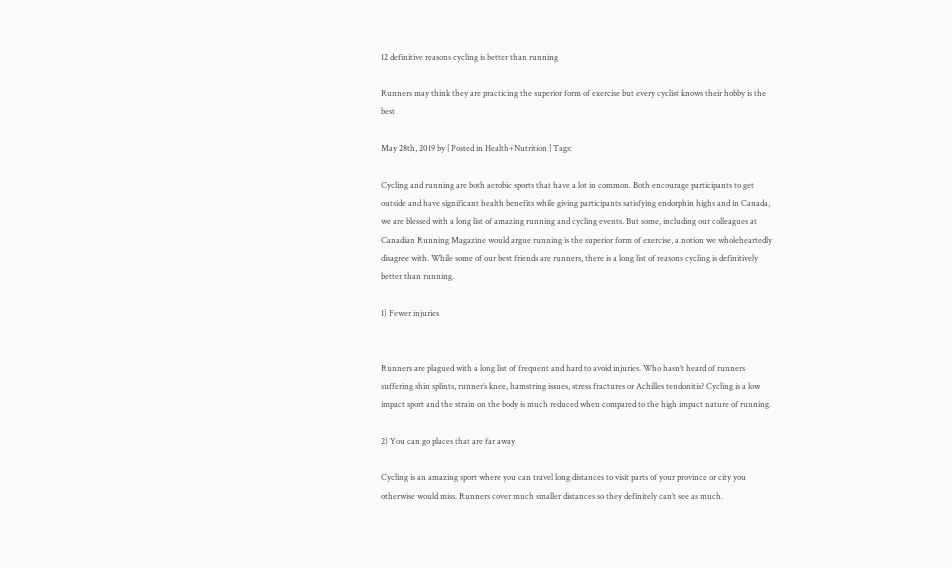12 definitive reasons cycling is better than running

Runners may think they are practicing the superior form of exercise but every cyclist knows their hobby is the best

May 28th, 2019 by | Posted in Health+Nutrition | Tags:

Cycling and running are both aerobic sports that have a lot in common. Both encourage participants to get outside and have significant health benefits while giving participants satisfying endorphin highs and in Canada, we are blessed with a long list of amazing running and cycling events. But some, including our colleagues at Canadian Running Magazine would argue running is the superior form of exercise, a notion we wholeheartedly disagree with. While some of our best friends are runners, there is a long list of reasons cycling is definitively better than running.

1) Fewer injuries


Runners are plagued with a long list of frequent and hard to avoid injuries. Who hasn’t heard of runners suffering shin splints, runner’s knee, hamstring issues, stress fractures or Achilles tendonitis? Cycling is a low impact sport and the strain on the body is much reduced when compared to the high impact nature of running.

2) You can go places that are far away

Cycling is an amazing sport where you can travel long distances to visit parts of your province or city you otherwise would miss. Runners cover much smaller distances so they definitely can’t see as much.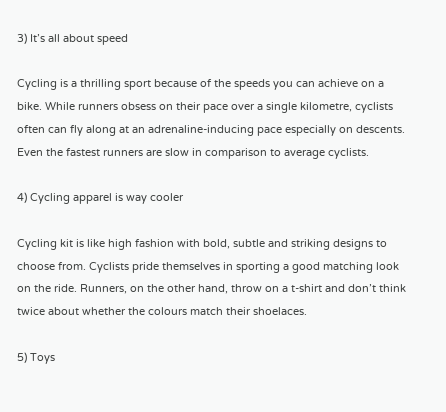3) It’s all about speed

Cycling is a thrilling sport because of the speeds you can achieve on a bike. While runners obsess on their pace over a single kilometre, cyclists often can fly along at an adrenaline-inducing pace especially on descents. Even the fastest runners are slow in comparison to average cyclists.

4) Cycling apparel is way cooler

Cycling kit is like high fashion with bold, subtle and striking designs to choose from. Cyclists pride themselves in sporting a good matching look on the ride. Runners, on the other hand, throw on a t-shirt and don’t think twice about whether the colours match their shoelaces.

5) Toys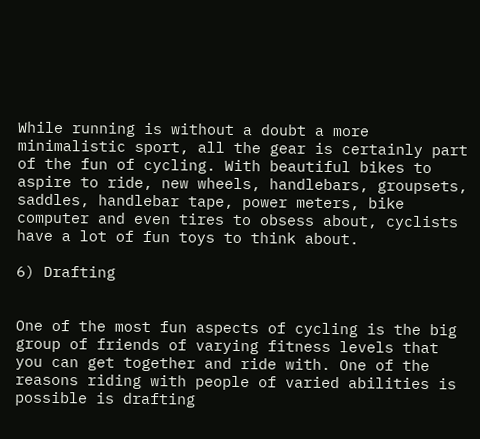While running is without a doubt a more minimalistic sport, all the gear is certainly part of the fun of cycling. With beautiful bikes to aspire to ride, new wheels, handlebars, groupsets, saddles, handlebar tape, power meters, bike computer and even tires to obsess about, cyclists have a lot of fun toys to think about.

6) Drafting


One of the most fun aspects of cycling is the big group of friends of varying fitness levels that you can get together and ride with. One of the reasons riding with people of varied abilities is possible is drafting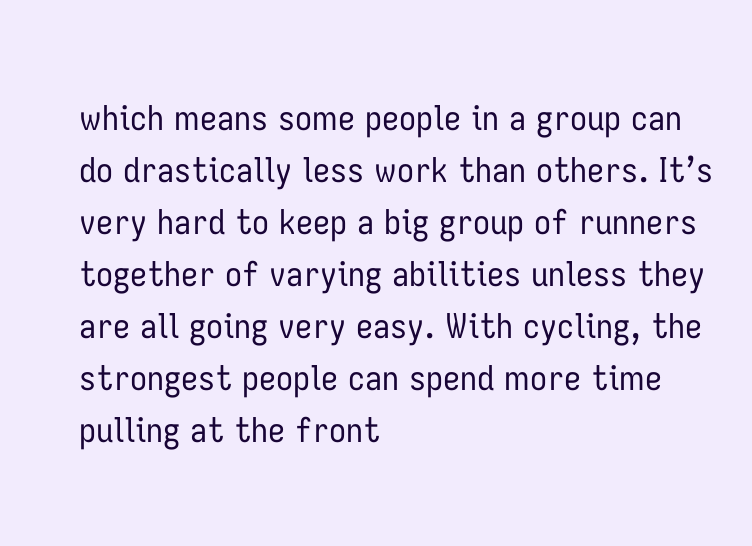which means some people in a group can do drastically less work than others. It’s very hard to keep a big group of runners together of varying abilities unless they are all going very easy. With cycling, the strongest people can spend more time pulling at the front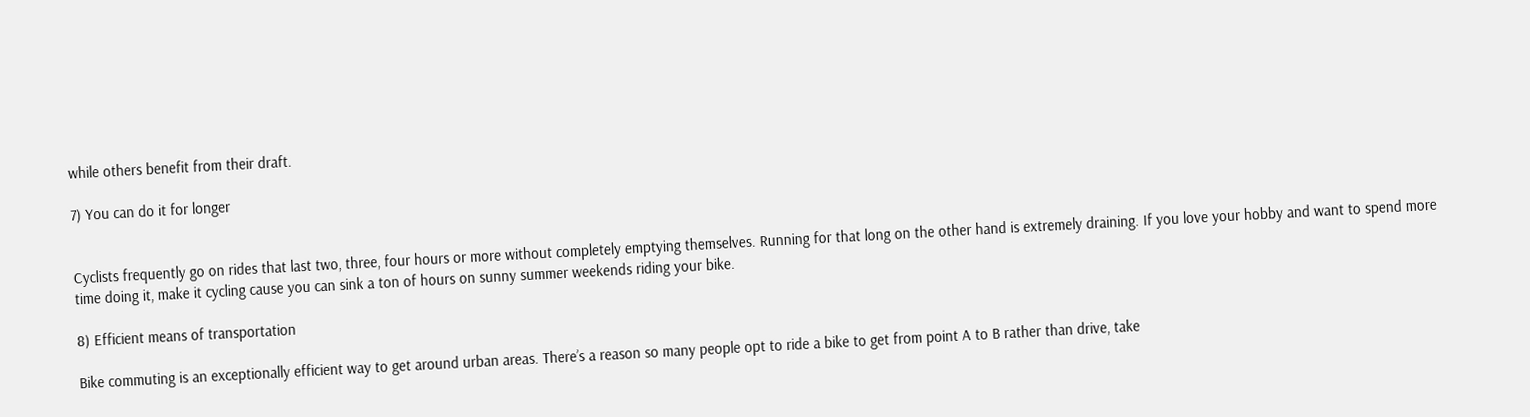while others benefit from their draft.

7) You can do it for longer


Cyclists frequently go on rides that last two, three, four hours or more without completely emptying themselves. Running for that long on the other hand is extremely draining. If you love your hobby and want to spend more time doing it, make it cycling cause you can sink a ton of hours on sunny summer weekends riding your bike.

8) Efficient means of transportation

Bike commuting is an exceptionally efficient way to get around urban areas. There’s a reason so many people opt to ride a bike to get from point A to B rather than drive, take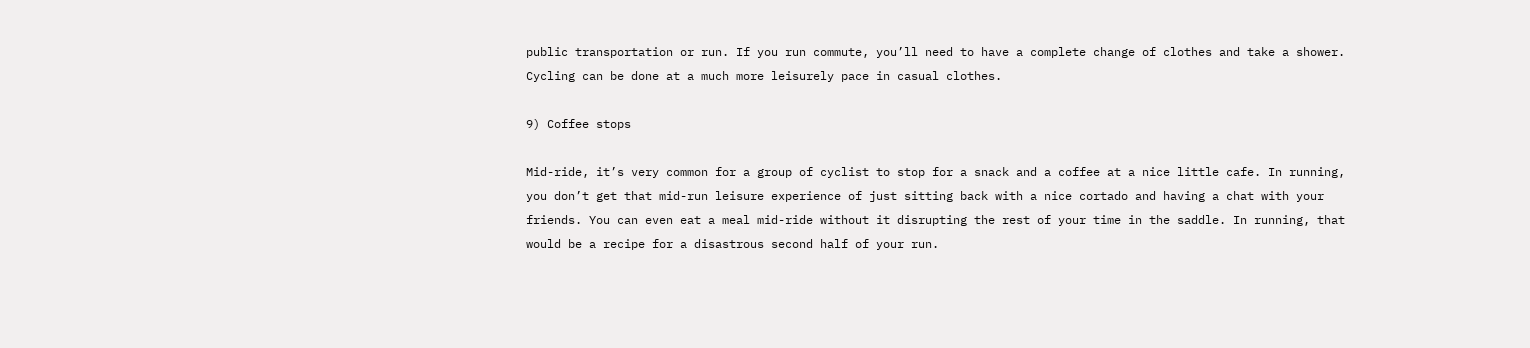public transportation or run. If you run commute, you’ll need to have a complete change of clothes and take a shower. Cycling can be done at a much more leisurely pace in casual clothes.

9) Coffee stops

Mid-ride, it’s very common for a group of cyclist to stop for a snack and a coffee at a nice little cafe. In running, you don’t get that mid-run leisure experience of just sitting back with a nice cortado and having a chat with your friends. You can even eat a meal mid-ride without it disrupting the rest of your time in the saddle. In running, that would be a recipe for a disastrous second half of your run.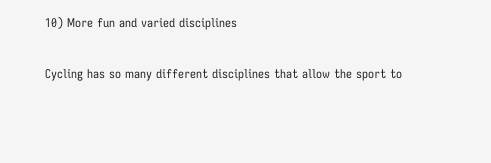10) More fun and varied disciplines

Cycling has so many different disciplines that allow the sport to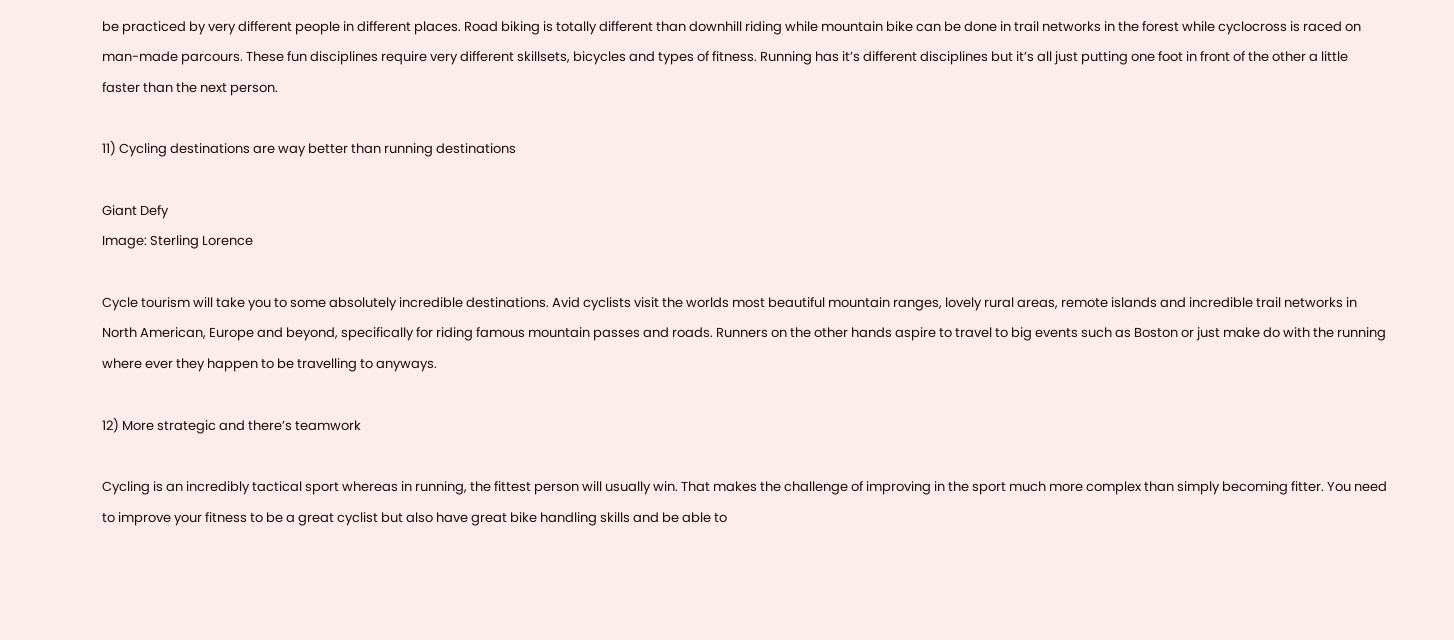be practiced by very different people in different places. Road biking is totally different than downhill riding while mountain bike can be done in trail networks in the forest while cyclocross is raced on man-made parcours. These fun disciplines require very different skillsets, bicycles and types of fitness. Running has it’s different disciplines but it’s all just putting one foot in front of the other a little faster than the next person.

11) Cycling destinations are way better than running destinations

Giant Defy
Image: Sterling Lorence

Cycle tourism will take you to some absolutely incredible destinations. Avid cyclists visit the worlds most beautiful mountain ranges, lovely rural areas, remote islands and incredible trail networks in North American, Europe and beyond, specifically for riding famous mountain passes and roads. Runners on the other hands aspire to travel to big events such as Boston or just make do with the running where ever they happen to be travelling to anyways.

12) More strategic and there’s teamwork

Cycling is an incredibly tactical sport whereas in running, the fittest person will usually win. That makes the challenge of improving in the sport much more complex than simply becoming fitter. You need to improve your fitness to be a great cyclist but also have great bike handling skills and be able to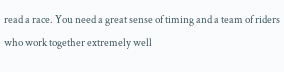read a race. You need a great sense of timing and a team of riders who work together extremely well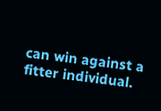can win against a fitter individual.